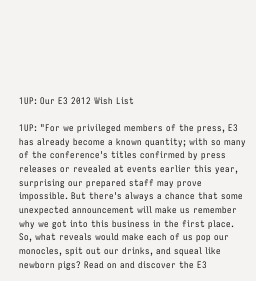1UP: Our E3 2012 Wish List

1UP: "For we privileged members of the press, E3 has already become a known quantity; with so many of the conference's titles confirmed by press releases or revealed at events earlier this year, surprising our prepared staff may prove impossible. But there's always a chance that some unexpected announcement will make us remember why we got into this business in the first place. So, what reveals would make each of us pop our monocles, spit out our drinks, and squeal like newborn pigs? Read on and discover the E3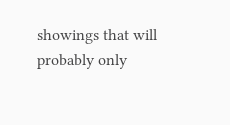showings that will probably only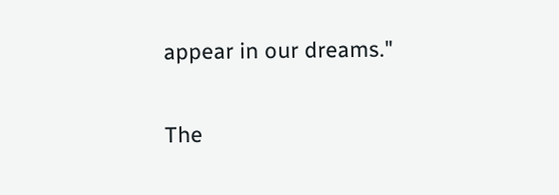appear in our dreams."

The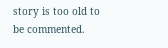story is too old to be commented.